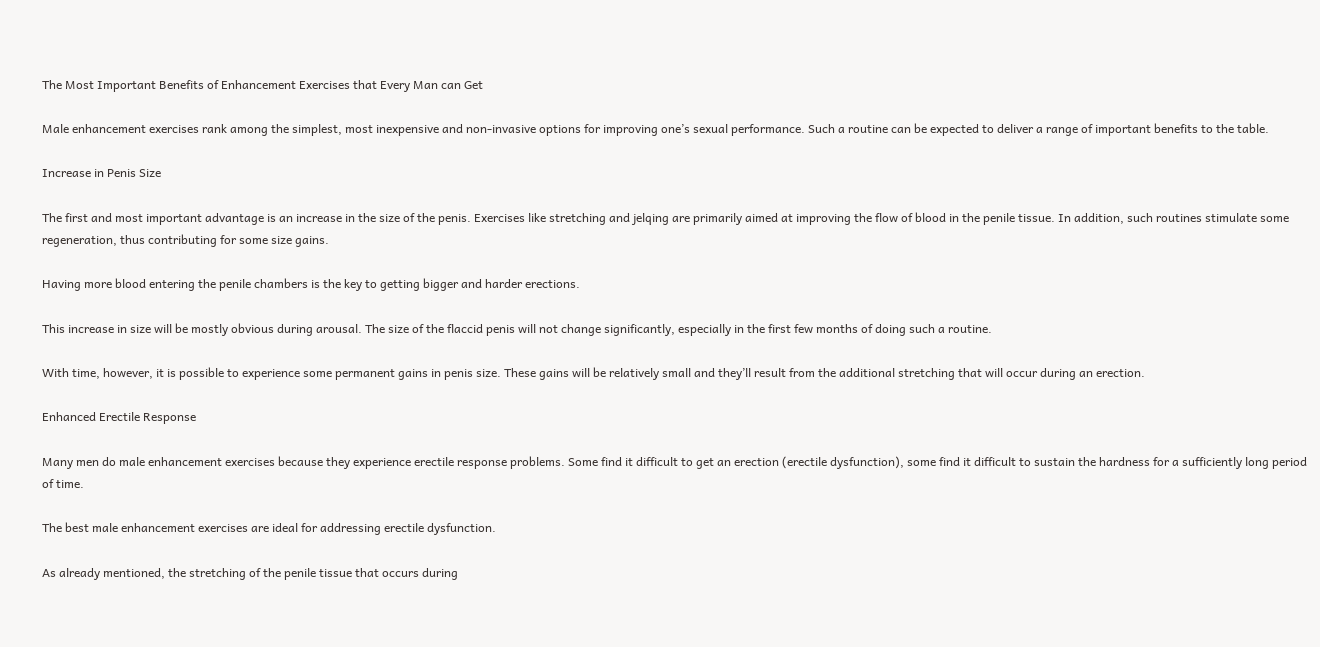The Most Important Benefits of Enhancement Exercises that Every Man can Get

Male enhancement exercises rank among the simplest, most inexpensive and non-invasive options for improving one’s sexual performance. Such a routine can be expected to deliver a range of important benefits to the table.

Increase in Penis Size

The first and most important advantage is an increase in the size of the penis. Exercises like stretching and jelqing are primarily aimed at improving the flow of blood in the penile tissue. In addition, such routines stimulate some regeneration, thus contributing for some size gains.

Having more blood entering the penile chambers is the key to getting bigger and harder erections.

This increase in size will be mostly obvious during arousal. The size of the flaccid penis will not change significantly, especially in the first few months of doing such a routine.

With time, however, it is possible to experience some permanent gains in penis size. These gains will be relatively small and they’ll result from the additional stretching that will occur during an erection.

Enhanced Erectile Response

Many men do male enhancement exercises because they experience erectile response problems. Some find it difficult to get an erection (erectile dysfunction), some find it difficult to sustain the hardness for a sufficiently long period of time.

The best male enhancement exercises are ideal for addressing erectile dysfunction.

As already mentioned, the stretching of the penile tissue that occurs during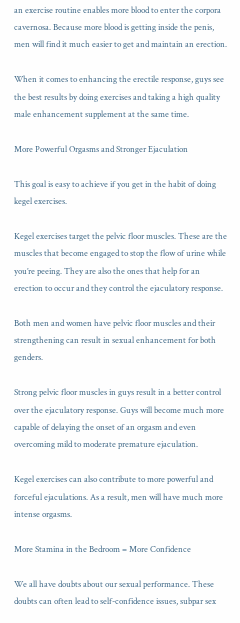an exercise routine enables more blood to enter the corpora cavernosa. Because more blood is getting inside the penis, men will find it much easier to get and maintain an erection.

When it comes to enhancing the erectile response, guys see the best results by doing exercises and taking a high quality male enhancement supplement at the same time.

More Powerful Orgasms and Stronger Ejaculation

This goal is easy to achieve if you get in the habit of doing kegel exercises.

Kegel exercises target the pelvic floor muscles. These are the muscles that become engaged to stop the flow of urine while you’re peeing. They are also the ones that help for an erection to occur and they control the ejaculatory response.

Both men and women have pelvic floor muscles and their strengthening can result in sexual enhancement for both genders.

Strong pelvic floor muscles in guys result in a better control over the ejaculatory response. Guys will become much more capable of delaying the onset of an orgasm and even overcoming mild to moderate premature ejaculation.

Kegel exercises can also contribute to more powerful and forceful ejaculations. As a result, men will have much more intense orgasms.

More Stamina in the Bedroom = More Confidence

We all have doubts about our sexual performance. These doubts can often lead to self-confidence issues, subpar sex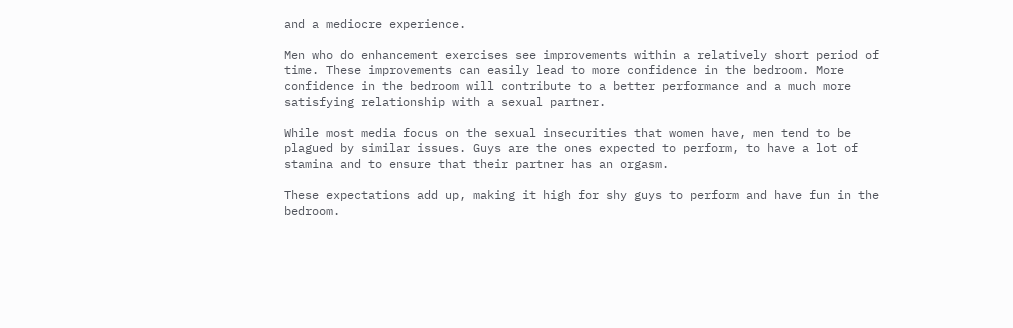and a mediocre experience.

Men who do enhancement exercises see improvements within a relatively short period of time. These improvements can easily lead to more confidence in the bedroom. More confidence in the bedroom will contribute to a better performance and a much more satisfying relationship with a sexual partner.

While most media focus on the sexual insecurities that women have, men tend to be plagued by similar issues. Guys are the ones expected to perform, to have a lot of stamina and to ensure that their partner has an orgasm.

These expectations add up, making it high for shy guys to perform and have fun in the bedroom.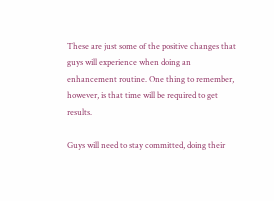These are just some of the positive changes that guys will experience when doing an enhancement routine. One thing to remember, however, is that time will be required to get results.

Guys will need to stay committed, doing their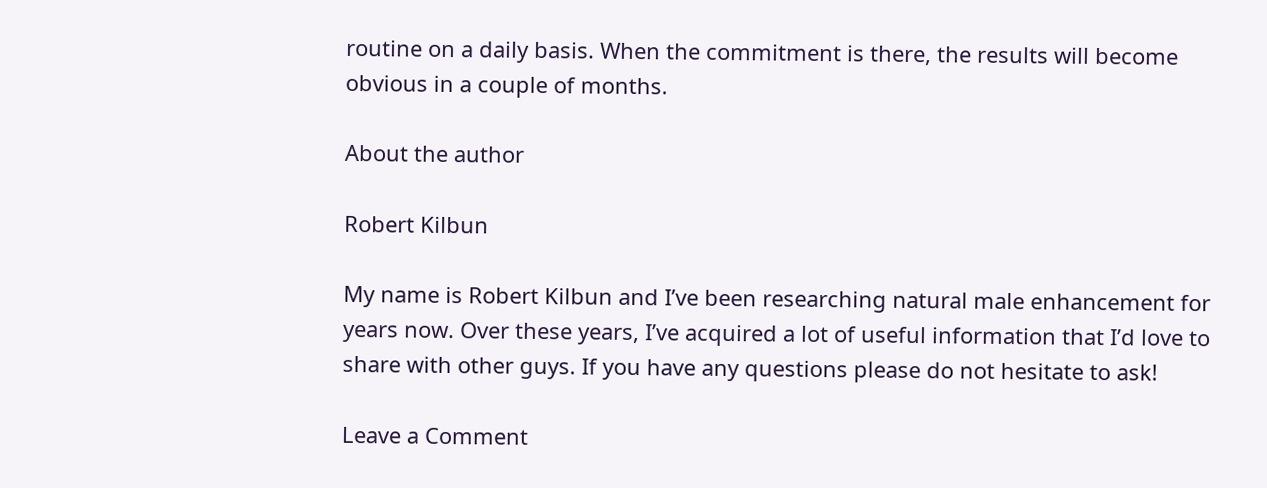routine on a daily basis. When the commitment is there, the results will become obvious in a couple of months.

About the author

Robert Kilbun

My name is Robert Kilbun and I’ve been researching natural male enhancement for years now. Over these years, I’ve acquired a lot of useful information that I’d love to share with other guys. If you have any questions please do not hesitate to ask!

Leave a Comment